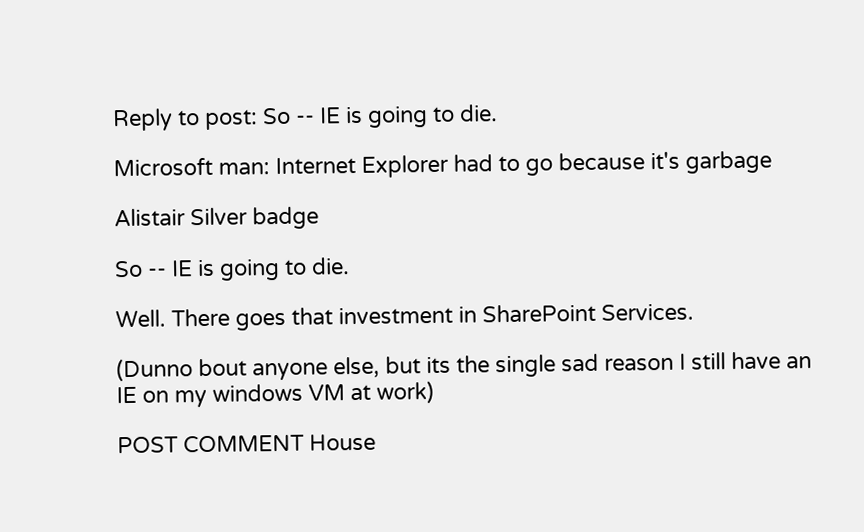Reply to post: So -- IE is going to die.

Microsoft man: Internet Explorer had to go because it's garbage

Alistair Silver badge

So -- IE is going to die.

Well. There goes that investment in SharePoint Services.

(Dunno bout anyone else, but its the single sad reason I still have an IE on my windows VM at work)

POST COMMENT House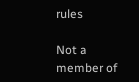rules

Not a member of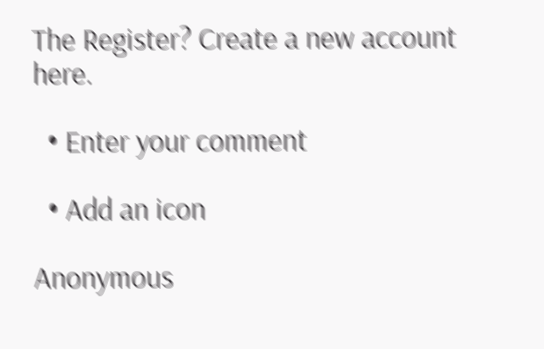The Register? Create a new account here.

  • Enter your comment

  • Add an icon

Anonymous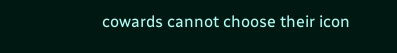cowards cannot choose their icon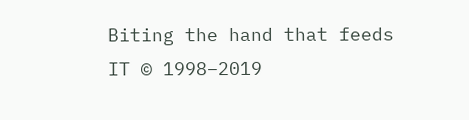Biting the hand that feeds IT © 1998–2019